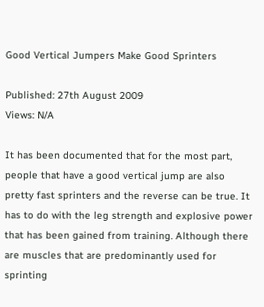Good Vertical Jumpers Make Good Sprinters

Published: 27th August 2009
Views: N/A

It has been documented that for the most part, people that have a good vertical jump are also pretty fast sprinters and the reverse can be true. It has to do with the leg strength and explosive power that has been gained from training. Although there are muscles that are predominantly used for sprinting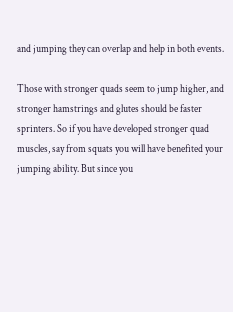and jumping they can overlap and help in both events.

Those with stronger quads seem to jump higher, and stronger hamstrings and glutes should be faster sprinters. So if you have developed stronger quad muscles, say from squats you will have benefited your jumping ability. But since you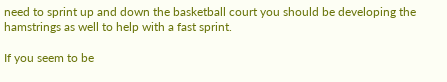need to sprint up and down the basketball court you should be developing the hamstrings as well to help with a fast sprint.

If you seem to be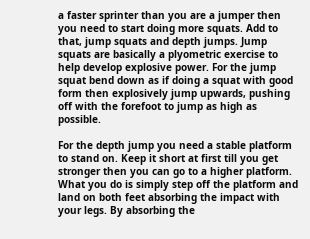a faster sprinter than you are a jumper then you need to start doing more squats. Add to that, jump squats and depth jumps. Jump squats are basically a plyometric exercise to help develop explosive power. For the jump squat bend down as if doing a squat with good form then explosively jump upwards, pushing off with the forefoot to jump as high as possible.

For the depth jump you need a stable platform to stand on. Keep it short at first till you get stronger then you can go to a higher platform. What you do is simply step off the platform and land on both feet absorbing the impact with your legs. By absorbing the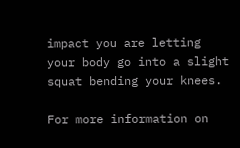impact you are letting your body go into a slight squat bending your knees.

For more information on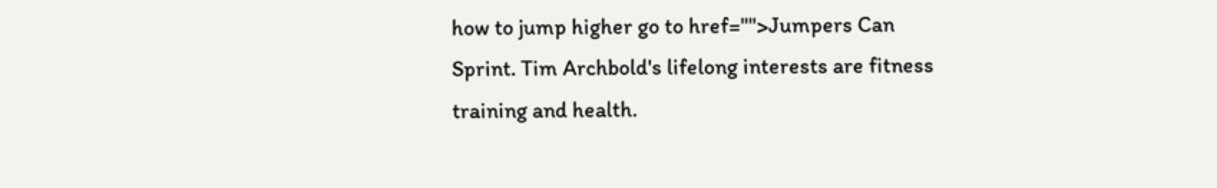how to jump higher go to href="">Jumpers Can Sprint. Tim Archbold's lifelong interests are fitness training and health.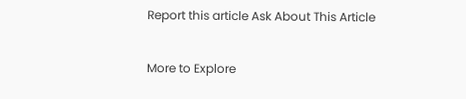Report this article Ask About This Article

More to Explore